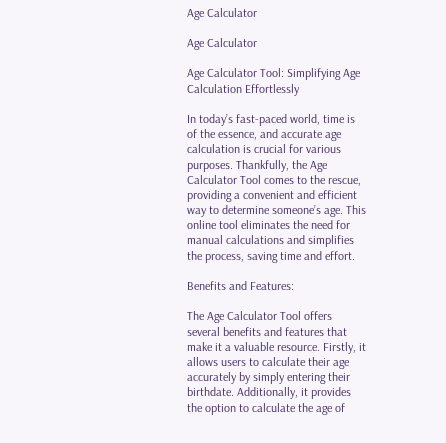Age Calculator

Age Calculator

Age Calculator Tool: Simplifying Age Calculation Effortlessly

In today’s fast-paced world, time is of the essence, and accurate age calculation is crucial for various purposes. Thankfully, the Age Calculator Tool comes to the rescue, providing a convenient and efficient way to determine someone’s age. This online tool eliminates the need for manual calculations and simplifies the process, saving time and effort.

Benefits and Features:

The Age Calculator Tool offers several benefits and features that make it a valuable resource. Firstly, it allows users to calculate their age accurately by simply entering their birthdate. Additionally, it provides the option to calculate the age of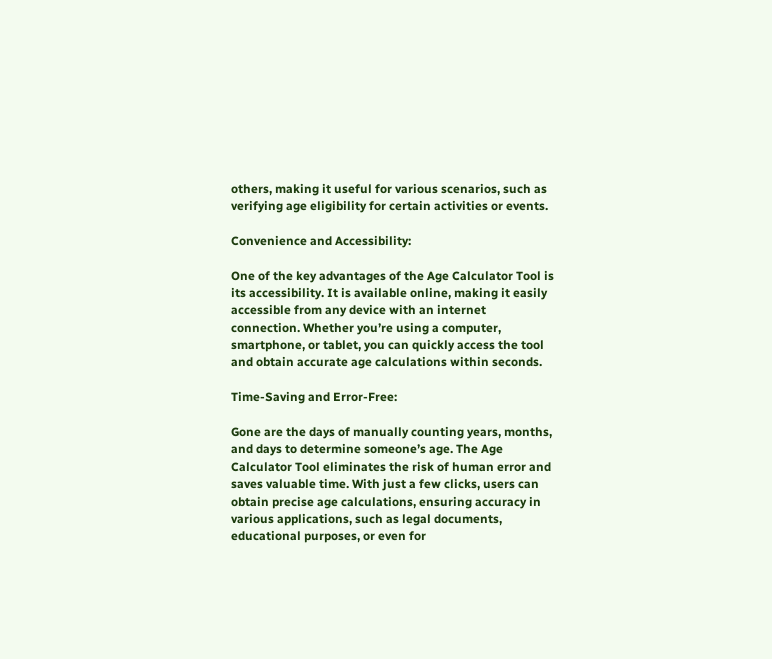others, making it useful for various scenarios, such as verifying age eligibility for certain activities or events.

Convenience and Accessibility:

One of the key advantages of the Age Calculator Tool is its accessibility. It is available online, making it easily accessible from any device with an internet connection. Whether you’re using a computer, smartphone, or tablet, you can quickly access the tool and obtain accurate age calculations within seconds.

Time-Saving and Error-Free:

Gone are the days of manually counting years, months, and days to determine someone’s age. The Age Calculator Tool eliminates the risk of human error and saves valuable time. With just a few clicks, users can obtain precise age calculations, ensuring accuracy in various applications, such as legal documents, educational purposes, or even for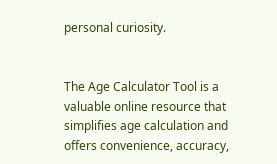personal curiosity.


The Age Calculator Tool is a valuable online resource that simplifies age calculation and offers convenience, accuracy,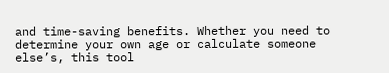and time-saving benefits. Whether you need to determine your own age or calculate someone else’s, this tool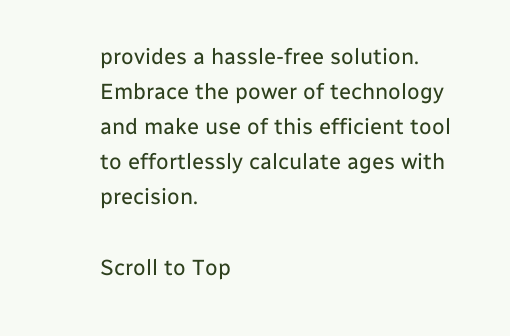provides a hassle-free solution. Embrace the power of technology and make use of this efficient tool to effortlessly calculate ages with precision.

Scroll to Top